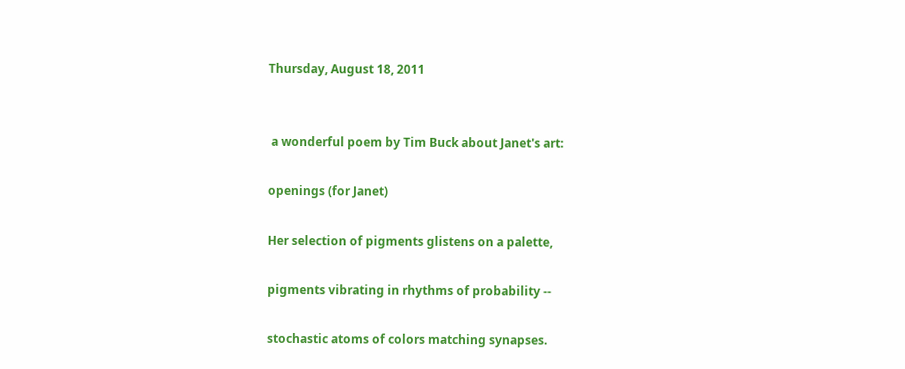Thursday, August 18, 2011


 a wonderful poem by Tim Buck about Janet's art:

openings (for Janet)

Her selection of pigments glistens on a palette,

pigments vibrating in rhythms of probability --

stochastic atoms of colors matching synapses.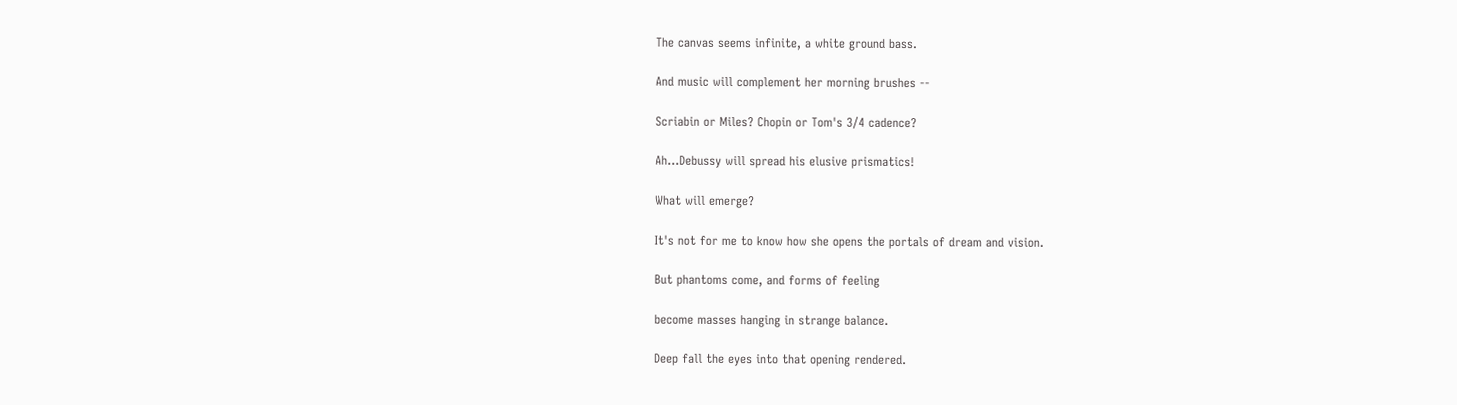The canvas seems infinite, a white ground bass.

And music will complement her morning brushes --

Scriabin or Miles? Chopin or Tom's 3/4 cadence?

Ah...Debussy will spread his elusive prismatics!

What will emerge?

It's not for me to know how she opens the portals of dream and vision.

But phantoms come, and forms of feeling

become masses hanging in strange balance.

Deep fall the eyes into that opening rendered.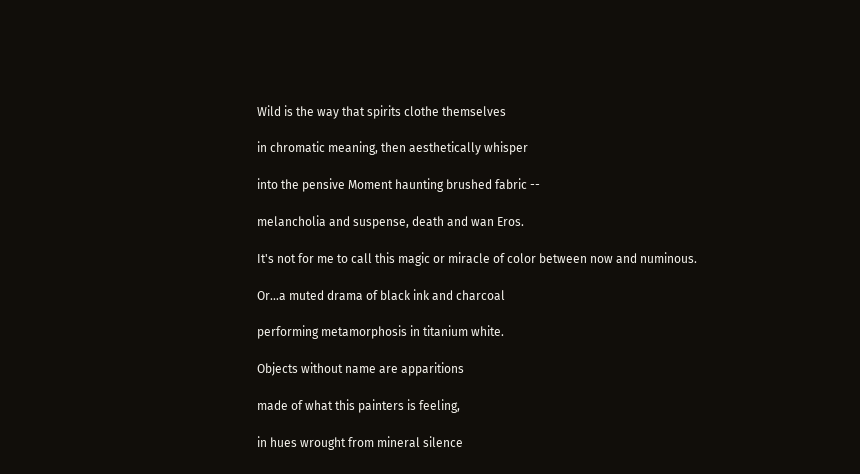Wild is the way that spirits clothe themselves

in chromatic meaning, then aesthetically whisper

into the pensive Moment haunting brushed fabric --

melancholia and suspense, death and wan Eros.

It's not for me to call this magic or miracle of color between now and numinous.

Or...a muted drama of black ink and charcoal

performing metamorphosis in titanium white.

Objects without name are apparitions

made of what this painters is feeling,

in hues wrought from mineral silence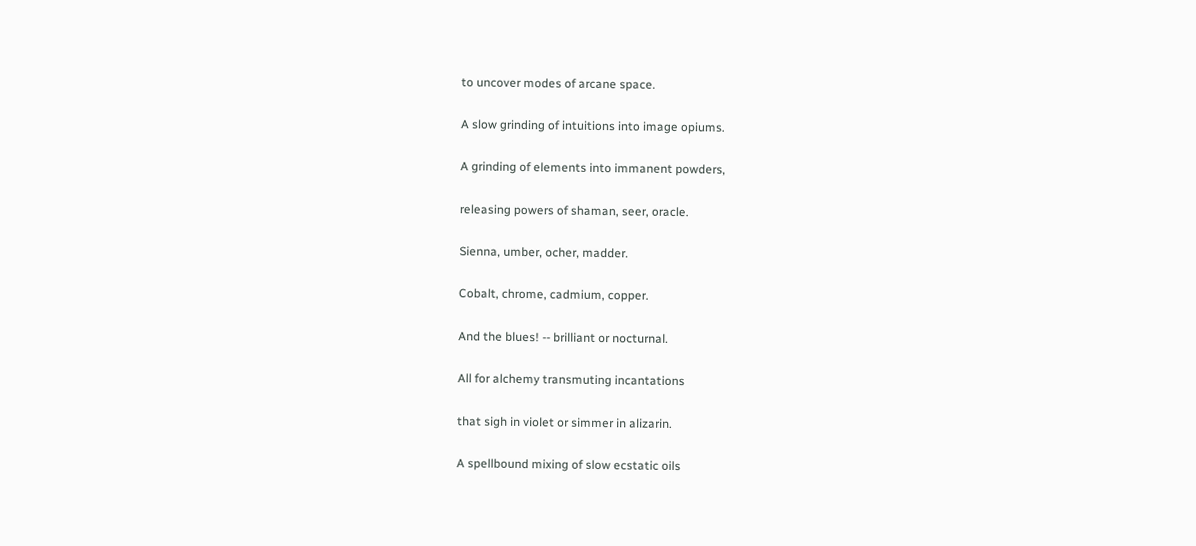to uncover modes of arcane space.

A slow grinding of intuitions into image opiums.

A grinding of elements into immanent powders,

releasing powers of shaman, seer, oracle.

Sienna, umber, ocher, madder.

Cobalt, chrome, cadmium, copper.

And the blues! -- brilliant or nocturnal.

All for alchemy transmuting incantations

that sigh in violet or simmer in alizarin.

A spellbound mixing of slow ecstatic oils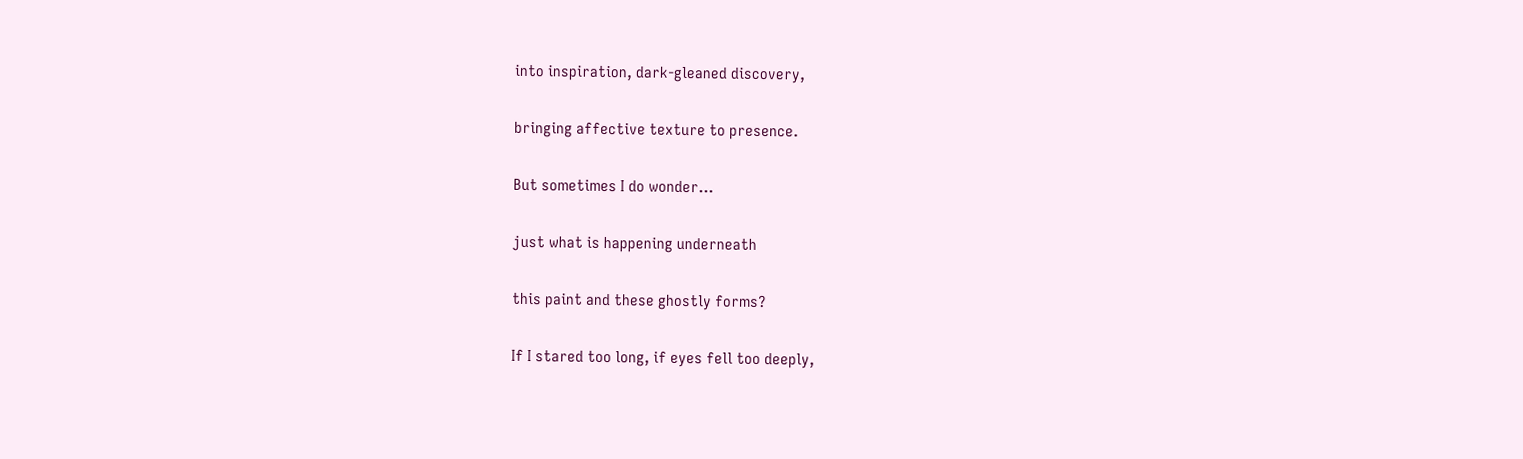into inspiration, dark-gleaned discovery,

bringing affective texture to presence.

But sometimes I do wonder...

just what is happening underneath

this paint and these ghostly forms?

If I stared too long, if eyes fell too deeply,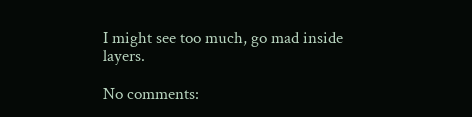I might see too much, go mad inside layers.

No comments: